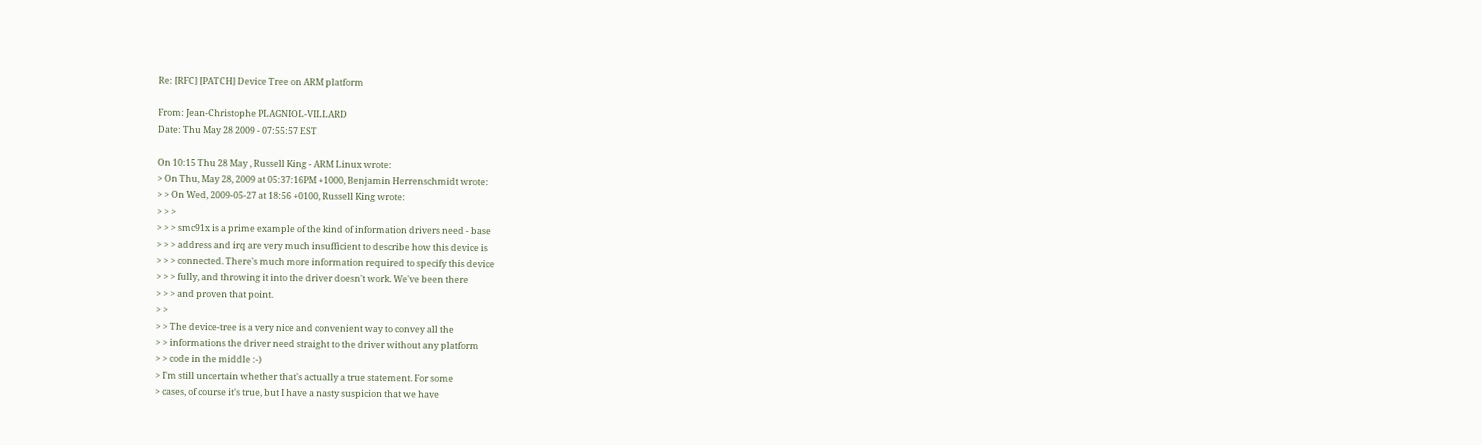Re: [RFC] [PATCH] Device Tree on ARM platform

From: Jean-Christophe PLAGNIOL-VILLARD
Date: Thu May 28 2009 - 07:55:57 EST

On 10:15 Thu 28 May , Russell King - ARM Linux wrote:
> On Thu, May 28, 2009 at 05:37:16PM +1000, Benjamin Herrenschmidt wrote:
> > On Wed, 2009-05-27 at 18:56 +0100, Russell King wrote:
> > >
> > > smc91x is a prime example of the kind of information drivers need - base
> > > address and irq are very much insufficient to describe how this device is
> > > connected. There's much more information required to specify this device
> > > fully, and throwing it into the driver doesn't work. We've been there
> > > and proven that point.
> >
> > The device-tree is a very nice and convenient way to convey all the
> > informations the driver need straight to the driver without any platform
> > code in the middle :-)
> I'm still uncertain whether that's actually a true statement. For some
> cases, of course it's true, but I have a nasty suspicion that we have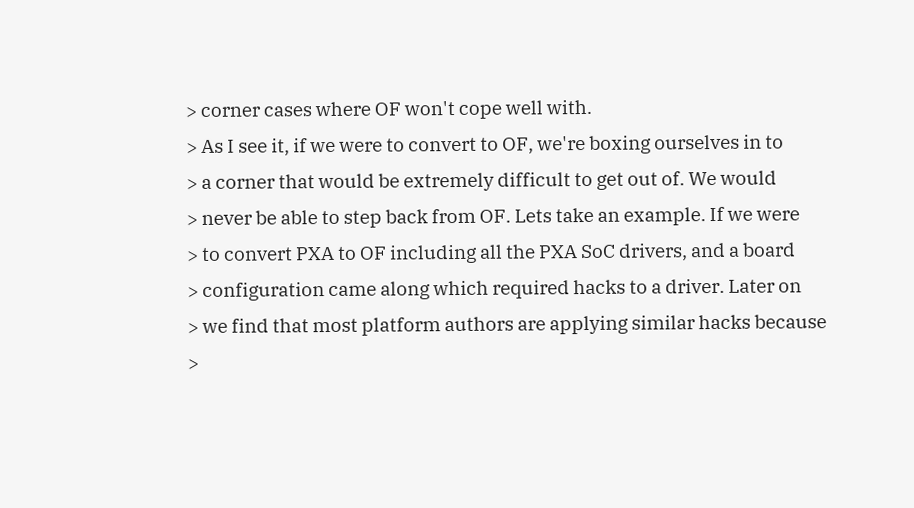> corner cases where OF won't cope well with.
> As I see it, if we were to convert to OF, we're boxing ourselves in to
> a corner that would be extremely difficult to get out of. We would
> never be able to step back from OF. Lets take an example. If we were
> to convert PXA to OF including all the PXA SoC drivers, and a board
> configuration came along which required hacks to a driver. Later on
> we find that most platform authors are applying similar hacks because
>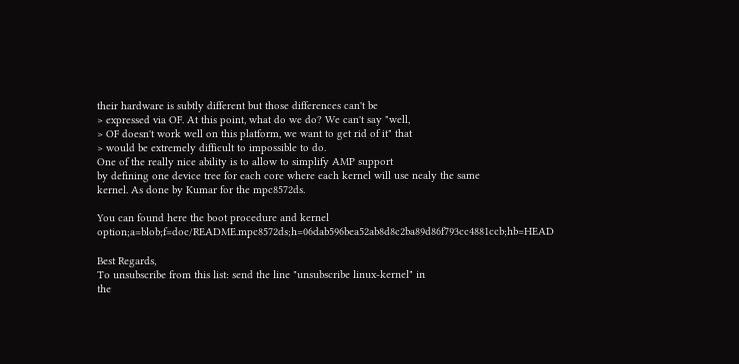their hardware is subtly different but those differences can't be
> expressed via OF. At this point, what do we do? We can't say "well,
> OF doesn't work well on this platform, we want to get rid of it" that
> would be extremely difficult to impossible to do.
One of the really nice ability is to allow to simplify AMP support
by defining one device tree for each core where each kernel will use nealy the same
kernel. As done by Kumar for the mpc8572ds.

You can found here the boot procedure and kernel option;a=blob;f=doc/README.mpc8572ds;h=06dab596bea52ab8d8c2ba89d86f793cc4881ccb;hb=HEAD

Best Regards,
To unsubscribe from this list: send the line "unsubscribe linux-kernel" in
the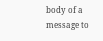body of a message to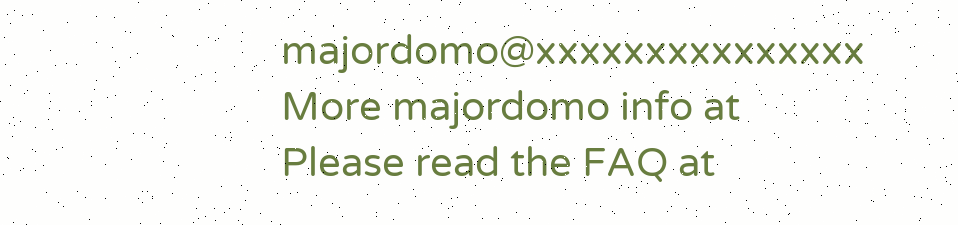majordomo@xxxxxxxxxxxxxxx
More majordomo info at
Please read the FAQ at